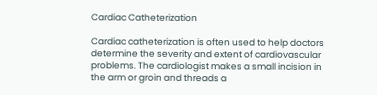Cardiac Catheterization

Cardiac catheterization is often used to help doctors determine the severity and extent of cardiovascular problems. The cardiologist makes a small incision in the arm or groin and threads a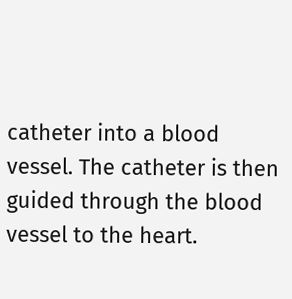catheter into a blood vessel. The catheter is then guided through the blood vessel to the heart.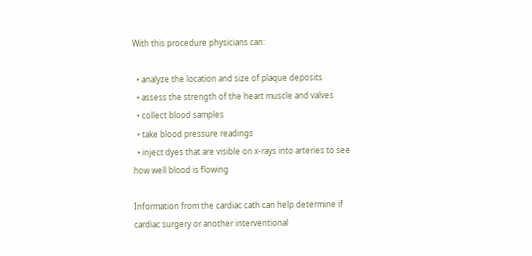With this procedure physicians can:

  • analyze the location and size of plaque deposits
  • assess the strength of the heart muscle and valves
  • collect blood samples
  • take blood pressure readings
  • inject dyes that are visible on x-rays into arteries to see how well blood is flowing

Information from the cardiac cath can help determine if cardiac surgery or another interventional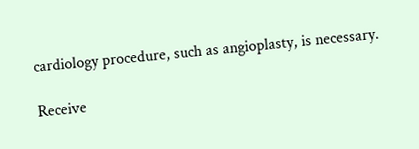cardiology procedure, such as angioplasty, is necessary.

Receive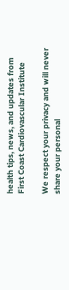health tips, news, and updates from First Coast Cardiovascular Institute

We respect your privacy and will never share your personal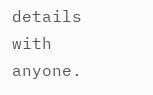details with anyone.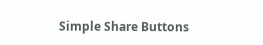Simple Share Buttons